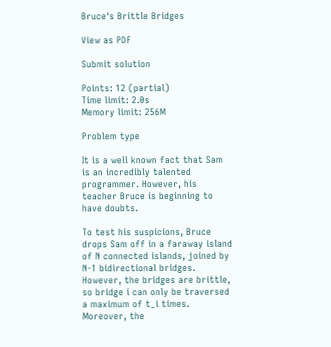Bruce's Brittle Bridges

View as PDF

Submit solution

Points: 12 (partial)
Time limit: 2.0s
Memory limit: 256M

Problem type

It is a well known fact that Sam is an incredibly talented programmer. However, his teacher Bruce is beginning to have doubts.

To test his suspicions, Bruce drops Sam off in a faraway island of N connected islands, joined by N-1 bidirectional bridges. However, the bridges are brittle, so bridge i can only be traversed a maximum of t_i times. Moreover, the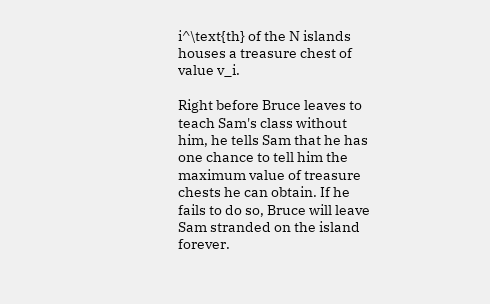i^\text{th} of the N islands houses a treasure chest of value v_i.

Right before Bruce leaves to teach Sam's class without him, he tells Sam that he has one chance to tell him the maximum value of treasure chests he can obtain. If he fails to do so, Bruce will leave Sam stranded on the island forever.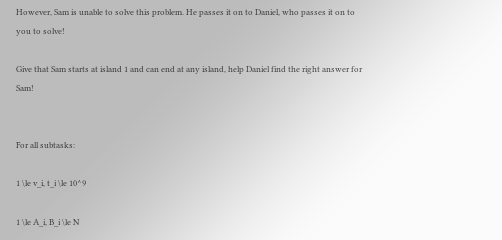However, Sam is unable to solve this problem. He passes it on to Daniel, who passes it on to you to solve!

Give that Sam starts at island 1 and can end at any island, help Daniel find the right answer for Sam!


For all subtasks:

1 \le v_i, t_i \le 10^9

1 \le A_i, B_i \le N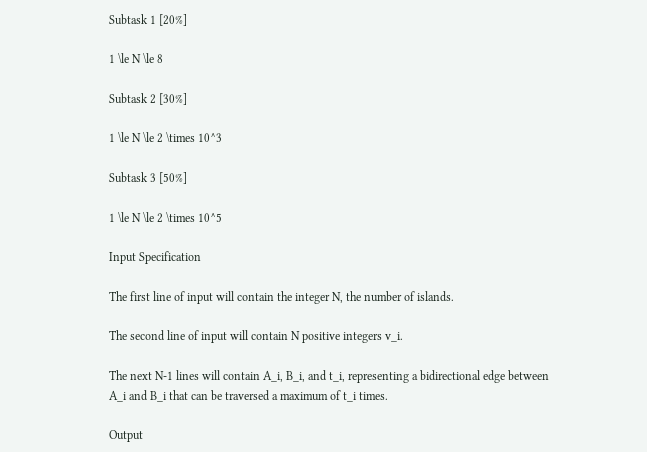Subtask 1 [20%]

1 \le N \le 8

Subtask 2 [30%]

1 \le N \le 2 \times 10^3

Subtask 3 [50%]

1 \le N \le 2 \times 10^5

Input Specification

The first line of input will contain the integer N, the number of islands.

The second line of input will contain N positive integers v_i.

The next N-1 lines will contain A_i, B_i, and t_i, representing a bidirectional edge between A_i and B_i that can be traversed a maximum of t_i times.

Output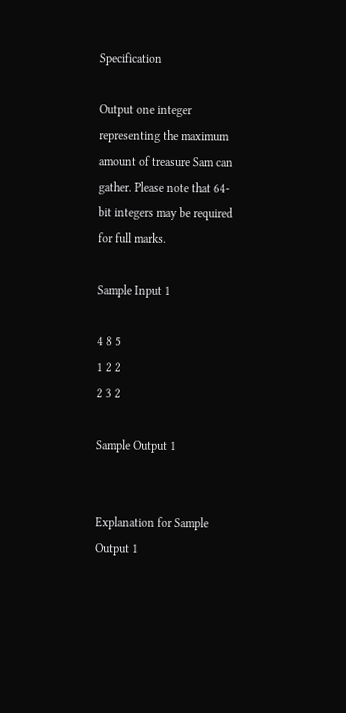Specification

Output one integer representing the maximum amount of treasure Sam can gather. Please note that 64-bit integers may be required for full marks.

Sample Input 1

4 8 5
1 2 2
2 3 2

Sample Output 1


Explanation for Sample Output 1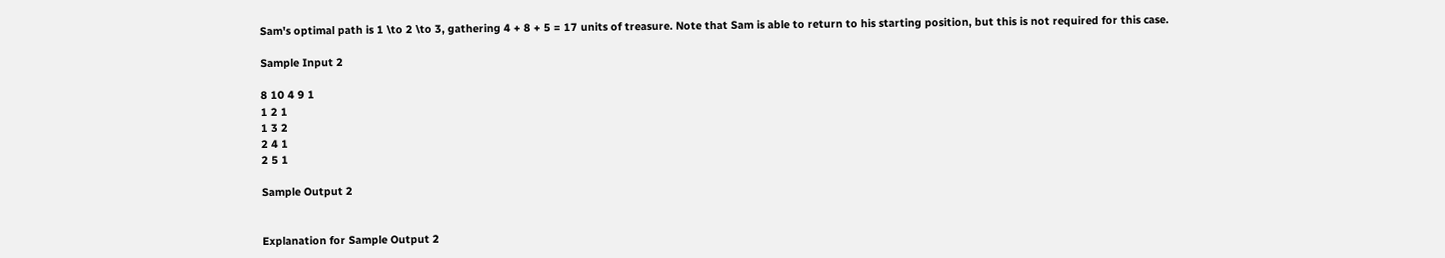Sam's optimal path is 1 \to 2 \to 3, gathering 4 + 8 + 5 = 17 units of treasure. Note that Sam is able to return to his starting position, but this is not required for this case.

Sample Input 2

8 10 4 9 1
1 2 1
1 3 2
2 4 1
2 5 1

Sample Output 2


Explanation for Sample Output 2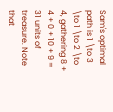Sam's optimal path is 1 \to 3 \to 1 \to 2 \to 4, gathering 8 + 4 + 0 + 10 + 9 = 31 units of treasure. Note that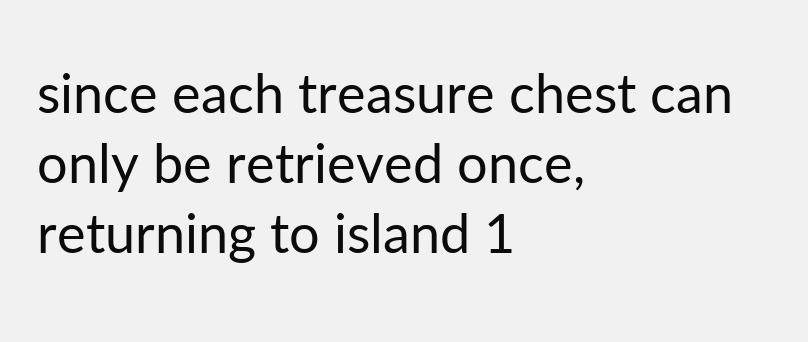since each treasure chest can only be retrieved once, returning to island 1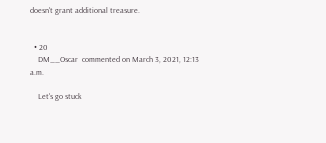doesn't grant additional treasure.


  • 20
    DM__Oscar  commented on March 3, 2021, 12:13 a.m.

    Let's go stuck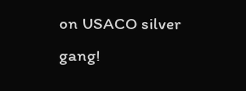on USACO silver gang!